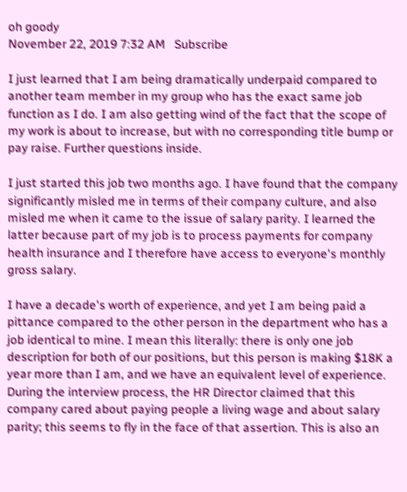oh goody
November 22, 2019 7:32 AM   Subscribe

I just learned that I am being dramatically underpaid compared to another team member in my group who has the exact same job function as I do. I am also getting wind of the fact that the scope of my work is about to increase, but with no corresponding title bump or pay raise. Further questions inside.

I just started this job two months ago. I have found that the company significantly misled me in terms of their company culture, and also misled me when it came to the issue of salary parity. I learned the latter because part of my job is to process payments for company health insurance and I therefore have access to everyone's monthly gross salary.

I have a decade's worth of experience, and yet I am being paid a pittance compared to the other person in the department who has a job identical to mine. I mean this literally: there is only one job description for both of our positions, but this person is making $18K a year more than I am, and we have an equivalent level of experience. During the interview process, the HR Director claimed that this company cared about paying people a living wage and about salary parity; this seems to fly in the face of that assertion. This is also an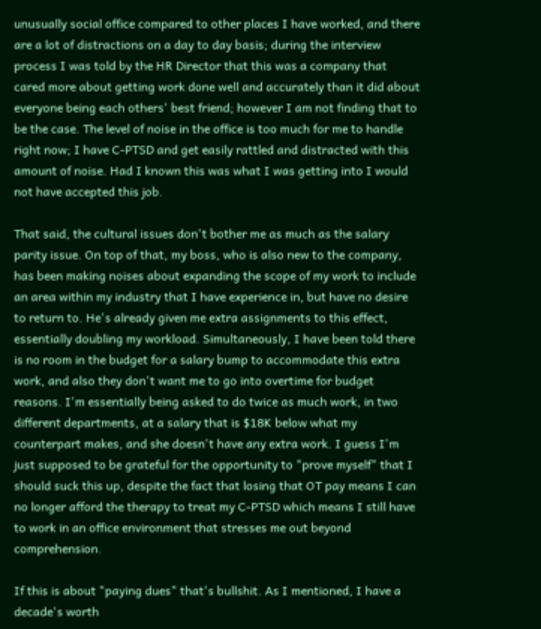unusually social office compared to other places I have worked, and there are a lot of distractions on a day to day basis; during the interview process I was told by the HR Director that this was a company that cared more about getting work done well and accurately than it did about everyone being each others' best friend; however I am not finding that to be the case. The level of noise in the office is too much for me to handle right now; I have C-PTSD and get easily rattled and distracted with this amount of noise. Had I known this was what I was getting into I would not have accepted this job.

That said, the cultural issues don't bother me as much as the salary parity issue. On top of that, my boss, who is also new to the company, has been making noises about expanding the scope of my work to include an area within my industry that I have experience in, but have no desire to return to. He's already given me extra assignments to this effect, essentially doubling my workload. Simultaneously, I have been told there is no room in the budget for a salary bump to accommodate this extra work, and also they don't want me to go into overtime for budget reasons. I'm essentially being asked to do twice as much work, in two different departments, at a salary that is $18K below what my counterpart makes, and she doesn't have any extra work. I guess I'm just supposed to be grateful for the opportunity to "prove myself" that I should suck this up, despite the fact that losing that OT pay means I can no longer afford the therapy to treat my C-PTSD which means I still have to work in an office environment that stresses me out beyond comprehension.

If this is about "paying dues" that's bullshit. As I mentioned, I have a decade's worth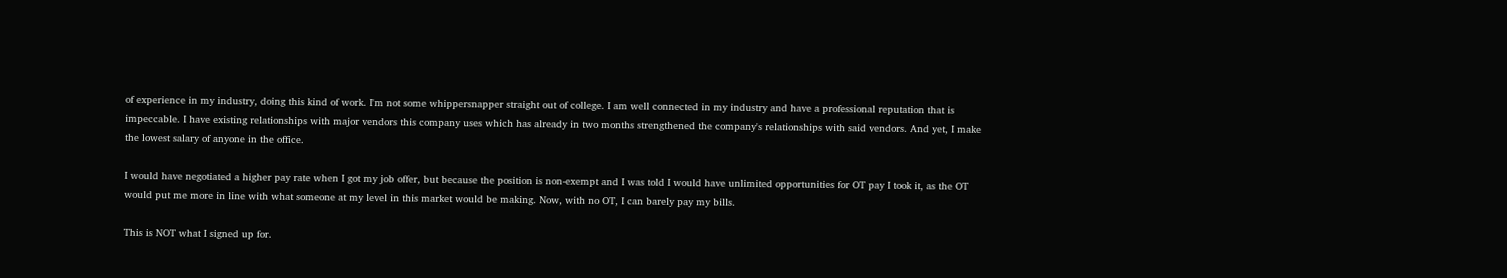of experience in my industry, doing this kind of work. I'm not some whippersnapper straight out of college. I am well connected in my industry and have a professional reputation that is impeccable. I have existing relationships with major vendors this company uses which has already in two months strengthened the company's relationships with said vendors. And yet, I make the lowest salary of anyone in the office.

I would have negotiated a higher pay rate when I got my job offer, but because the position is non-exempt and I was told I would have unlimited opportunities for OT pay I took it, as the OT would put me more in line with what someone at my level in this market would be making. Now, with no OT, I can barely pay my bills.

This is NOT what I signed up for.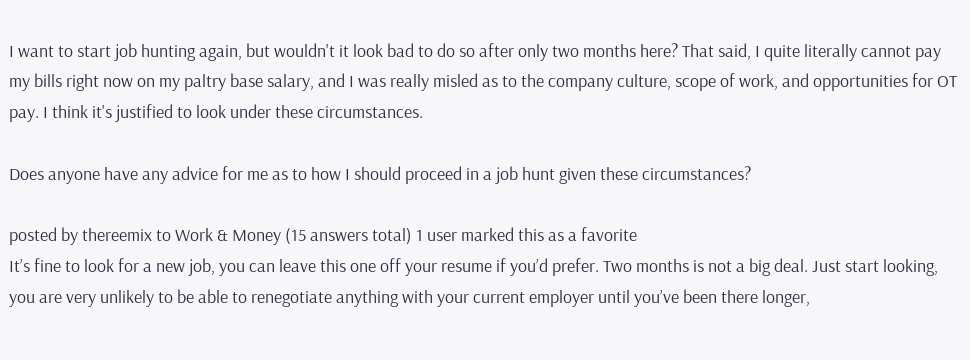I want to start job hunting again, but wouldn't it look bad to do so after only two months here? That said, I quite literally cannot pay my bills right now on my paltry base salary, and I was really misled as to the company culture, scope of work, and opportunities for OT pay. I think it's justified to look under these circumstances.

Does anyone have any advice for me as to how I should proceed in a job hunt given these circumstances?

posted by thereemix to Work & Money (15 answers total) 1 user marked this as a favorite
It’s fine to look for a new job, you can leave this one off your resume if you’d prefer. Two months is not a big deal. Just start looking, you are very unlikely to be able to renegotiate anything with your current employer until you’ve been there longer,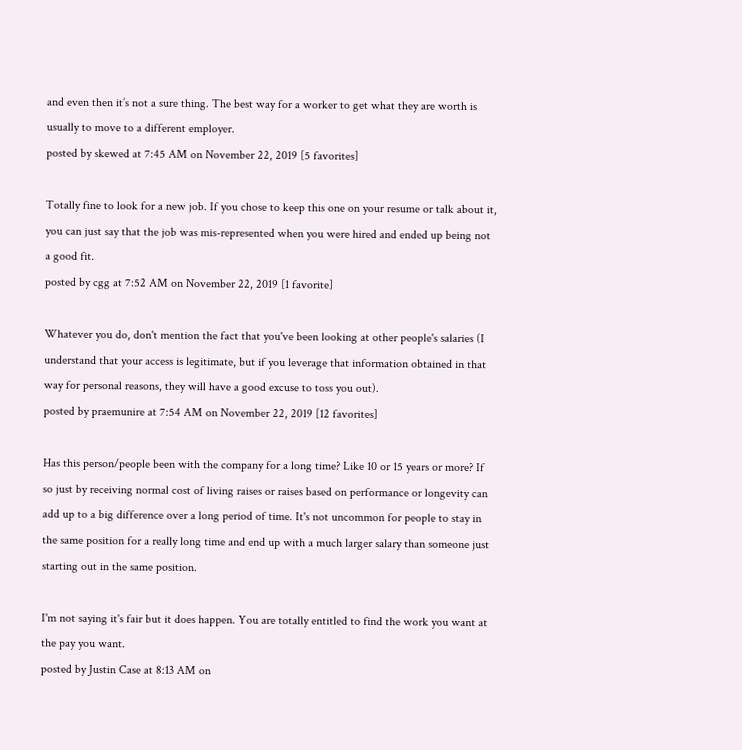and even then it’s not a sure thing. The best way for a worker to get what they are worth is usually to move to a different employer.
posted by skewed at 7:45 AM on November 22, 2019 [5 favorites]

Totally fine to look for a new job. If you chose to keep this one on your resume or talk about it, you can just say that the job was mis-represented when you were hired and ended up being not a good fit.
posted by cgg at 7:52 AM on November 22, 2019 [1 favorite]

Whatever you do, don't mention the fact that you've been looking at other people's salaries (I understand that your access is legitimate, but if you leverage that information obtained in that way for personal reasons, they will have a good excuse to toss you out).
posted by praemunire at 7:54 AM on November 22, 2019 [12 favorites]

Has this person/people been with the company for a long time? Like 10 or 15 years or more? If so just by receiving normal cost of living raises or raises based on performance or longevity can add up to a big difference over a long period of time. It's not uncommon for people to stay in the same position for a really long time and end up with a much larger salary than someone just starting out in the same position.

I'm not saying it's fair but it does happen. You are totally entitled to find the work you want at the pay you want.
posted by Justin Case at 8:13 AM on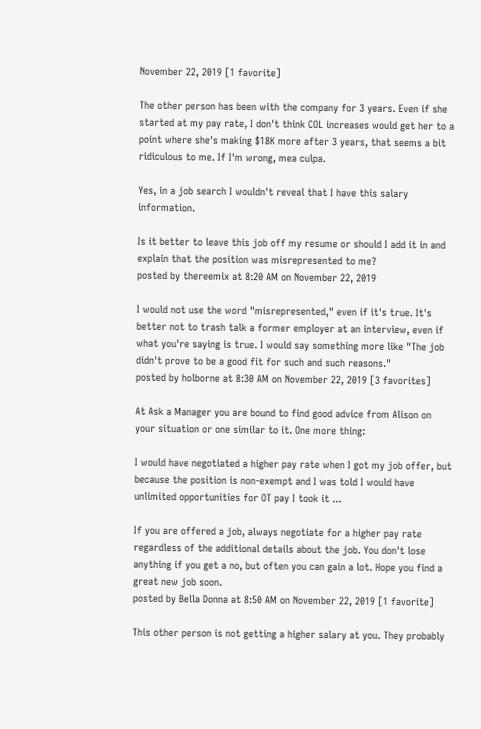November 22, 2019 [1 favorite]

The other person has been with the company for 3 years. Even if she started at my pay rate, I don't think COL increases would get her to a point where she's making $18K more after 3 years, that seems a bit ridiculous to me. If I'm wrong, mea culpa.

Yes, in a job search I wouldn't reveal that I have this salary information.

Is it better to leave this job off my resume or should I add it in and explain that the position was misrepresented to me?
posted by thereemix at 8:20 AM on November 22, 2019

I would not use the word "misrepresented," even if it's true. It's better not to trash talk a former employer at an interview, even if what you're saying is true. I would say something more like "The job didn't prove to be a good fit for such and such reasons."
posted by holborne at 8:30 AM on November 22, 2019 [3 favorites]

At Ask a Manager you are bound to find good advice from Alison on your situation or one similar to it. One more thing:

I would have negotiated a higher pay rate when I got my job offer, but because the position is non-exempt and I was told I would have unlimited opportunities for OT pay I took it ...

If you are offered a job, always negotiate for a higher pay rate regardless of the additional details about the job. You don't lose anything if you get a no, but often you can gain a lot. Hope you find a great new job soon.
posted by Bella Donna at 8:50 AM on November 22, 2019 [1 favorite]

This other person is not getting a higher salary at you. They probably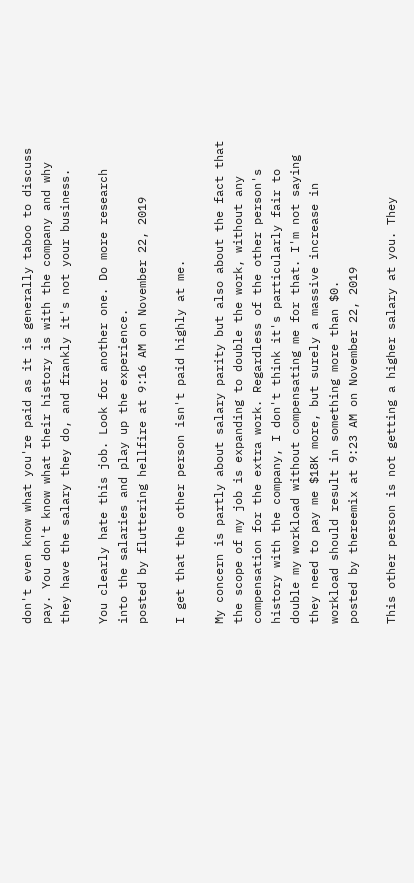don't even know what you're paid as it is generally taboo to discuss pay. You don't know what their history is with the company and why they have the salary they do, and frankly it's not your business.

You clearly hate this job. Look for another one. Do more research into the salaries and play up the experience.
posted by fluttering hellfire at 9:16 AM on November 22, 2019

I get that the other person isn't paid highly at me.

My concern is partly about salary parity but also about the fact that the scope of my job is expanding to double the work, without any compensation for the extra work. Regardless of the other person's history with the company, I don't think it's particularly fair to double my workload without compensating me for that. I'm not saying they need to pay me $18K more, but surely a massive increase in workload should result in something more than $0.
posted by thereemix at 9:23 AM on November 22, 2019

This other person is not getting a higher salary at you. They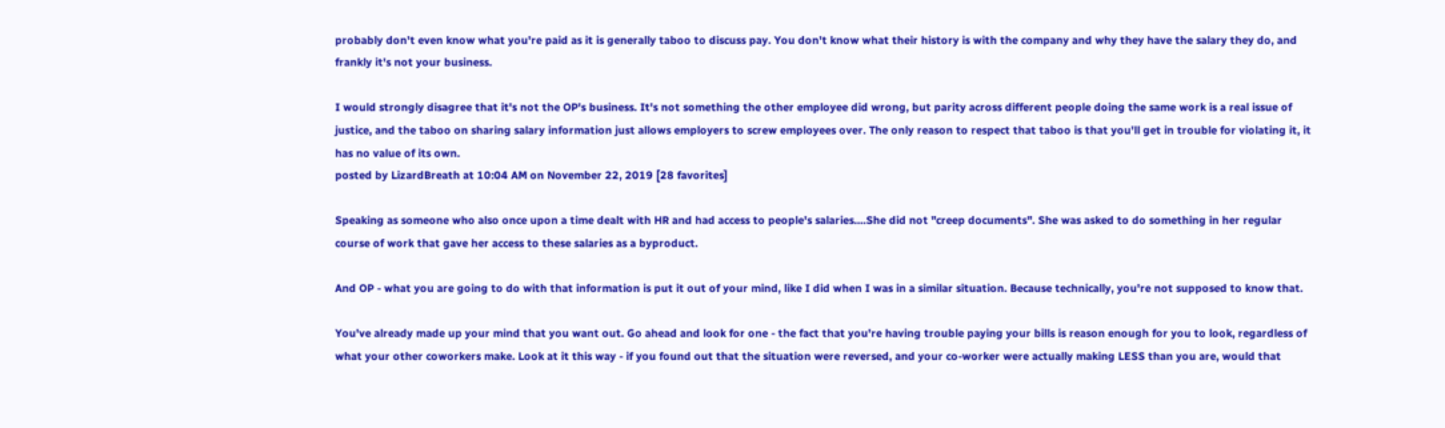probably don't even know what you're paid as it is generally taboo to discuss pay. You don't know what their history is with the company and why they have the salary they do, and frankly it's not your business.

I would strongly disagree that it's not the OP's business. It's not something the other employee did wrong, but parity across different people doing the same work is a real issue of justice, and the taboo on sharing salary information just allows employers to screw employees over. The only reason to respect that taboo is that you'll get in trouble for violating it, it has no value of its own.
posted by LizardBreath at 10:04 AM on November 22, 2019 [28 favorites]

Speaking as someone who also once upon a time dealt with HR and had access to people's salaries....She did not "creep documents". She was asked to do something in her regular course of work that gave her access to these salaries as a byproduct.

And OP - what you are going to do with that information is put it out of your mind, like I did when I was in a similar situation. Because technically, you're not supposed to know that.

You've already made up your mind that you want out. Go ahead and look for one - the fact that you're having trouble paying your bills is reason enough for you to look, regardless of what your other coworkers make. Look at it this way - if you found out that the situation were reversed, and your co-worker were actually making LESS than you are, would that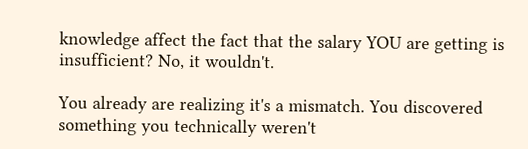knowledge affect the fact that the salary YOU are getting is insufficient? No, it wouldn't.

You already are realizing it's a mismatch. You discovered something you technically weren't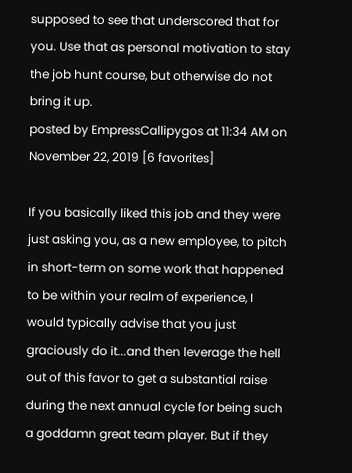supposed to see that underscored that for you. Use that as personal motivation to stay the job hunt course, but otherwise do not bring it up.
posted by EmpressCallipygos at 11:34 AM on November 22, 2019 [6 favorites]

If you basically liked this job and they were just asking you, as a new employee, to pitch in short-term on some work that happened to be within your realm of experience, I would typically advise that you just graciously do it...and then leverage the hell out of this favor to get a substantial raise during the next annual cycle for being such a goddamn great team player. But if they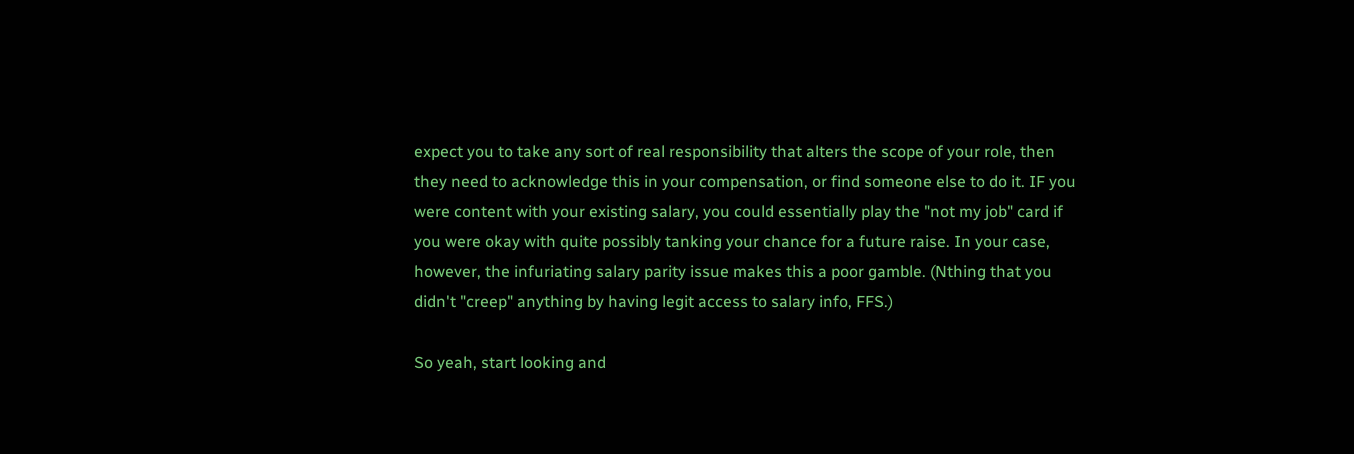expect you to take any sort of real responsibility that alters the scope of your role, then they need to acknowledge this in your compensation, or find someone else to do it. IF you were content with your existing salary, you could essentially play the "not my job" card if you were okay with quite possibly tanking your chance for a future raise. In your case, however, the infuriating salary parity issue makes this a poor gamble. (Nthing that you didn't "creep" anything by having legit access to salary info, FFS.)

So yeah, start looking and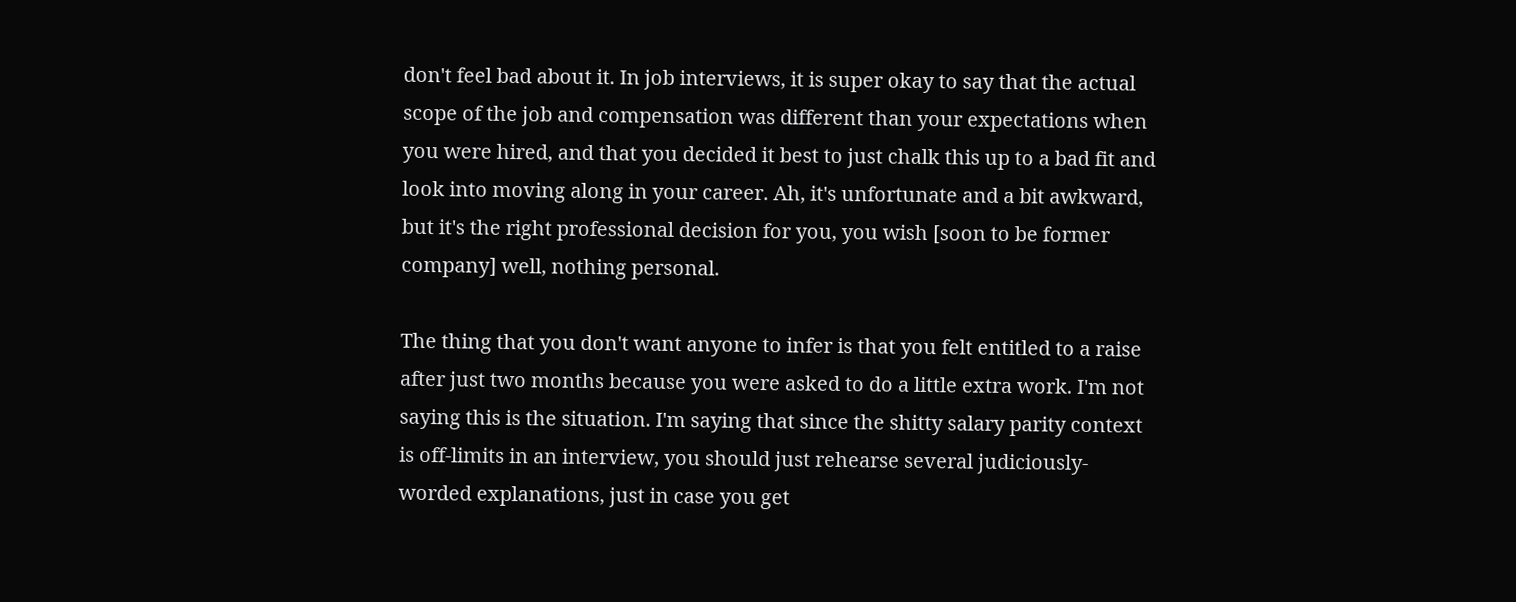don't feel bad about it. In job interviews, it is super okay to say that the actual scope of the job and compensation was different than your expectations when you were hired, and that you decided it best to just chalk this up to a bad fit and look into moving along in your career. Ah, it's unfortunate and a bit awkward, but it's the right professional decision for you, you wish [soon to be former company] well, nothing personal.

The thing that you don't want anyone to infer is that you felt entitled to a raise after just two months because you were asked to do a little extra work. I'm not saying this is the situation. I'm saying that since the shitty salary parity context is off-limits in an interview, you should just rehearse several judiciously-worded explanations, just in case you get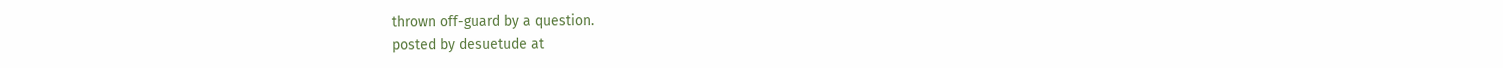thrown off-guard by a question.
posted by desuetude at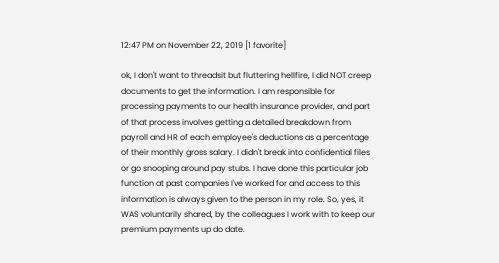12:47 PM on November 22, 2019 [1 favorite]

ok, I don't want to threadsit but fluttering hellfire, I did NOT creep documents to get the information. I am responsible for processing payments to our health insurance provider, and part of that process involves getting a detailed breakdown from payroll and HR of each employee's deductions as a percentage of their monthly gross salary. I didn't break into confidential files or go snooping around pay stubs. I have done this particular job function at past companies I've worked for and access to this information is always given to the person in my role. So, yes, it WAS voluntarily shared, by the colleagues I work with to keep our premium payments up do date.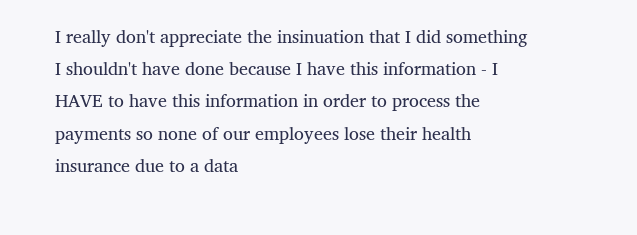I really don't appreciate the insinuation that I did something I shouldn't have done because I have this information - I HAVE to have this information in order to process the payments so none of our employees lose their health insurance due to a data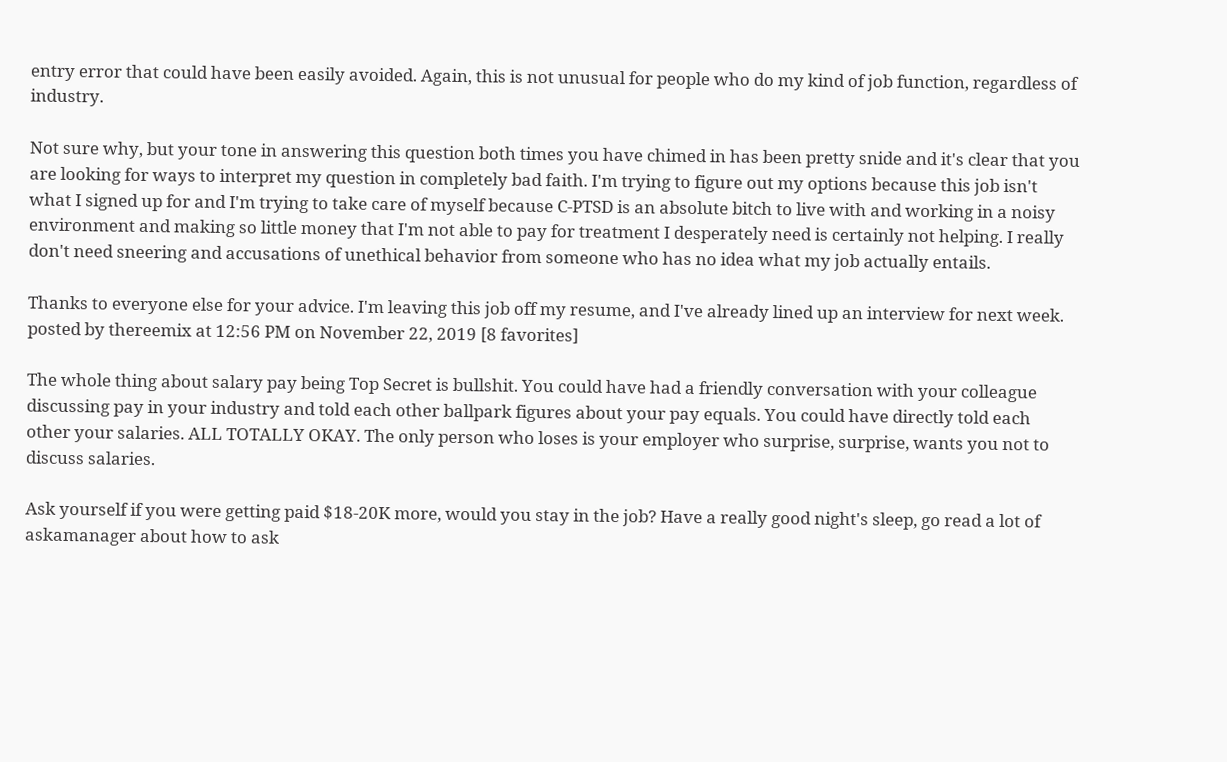entry error that could have been easily avoided. Again, this is not unusual for people who do my kind of job function, regardless of industry.

Not sure why, but your tone in answering this question both times you have chimed in has been pretty snide and it's clear that you are looking for ways to interpret my question in completely bad faith. I'm trying to figure out my options because this job isn't what I signed up for and I'm trying to take care of myself because C-PTSD is an absolute bitch to live with and working in a noisy environment and making so little money that I'm not able to pay for treatment I desperately need is certainly not helping. I really don't need sneering and accusations of unethical behavior from someone who has no idea what my job actually entails.

Thanks to everyone else for your advice. I'm leaving this job off my resume, and I've already lined up an interview for next week.
posted by thereemix at 12:56 PM on November 22, 2019 [8 favorites]

The whole thing about salary pay being Top Secret is bullshit. You could have had a friendly conversation with your colleague discussing pay in your industry and told each other ballpark figures about your pay equals. You could have directly told each other your salaries. ALL TOTALLY OKAY. The only person who loses is your employer who surprise, surprise, wants you not to discuss salaries.

Ask yourself if you were getting paid $18-20K more, would you stay in the job? Have a really good night's sleep, go read a lot of askamanager about how to ask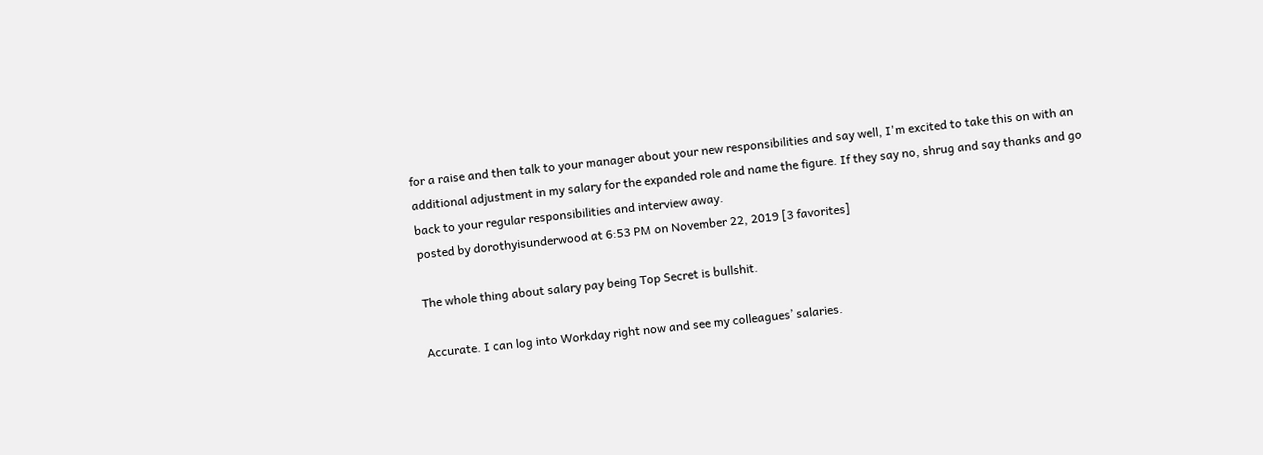for a raise and then talk to your manager about your new responsibilities and say well, I'm excited to take this on with an additional adjustment in my salary for the expanded role and name the figure. If they say no, shrug and say thanks and go back to your regular responsibilities and interview away.
posted by dorothyisunderwood at 6:53 PM on November 22, 2019 [3 favorites]

The whole thing about salary pay being Top Secret is bullshit.

Accurate. I can log into Workday right now and see my colleagues’ salaries.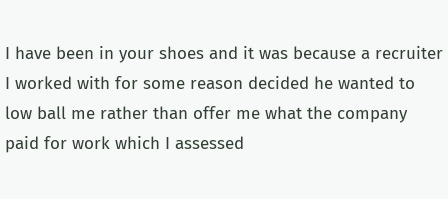I have been in your shoes and it was because a recruiter I worked with for some reason decided he wanted to low ball me rather than offer me what the company paid for work which I assessed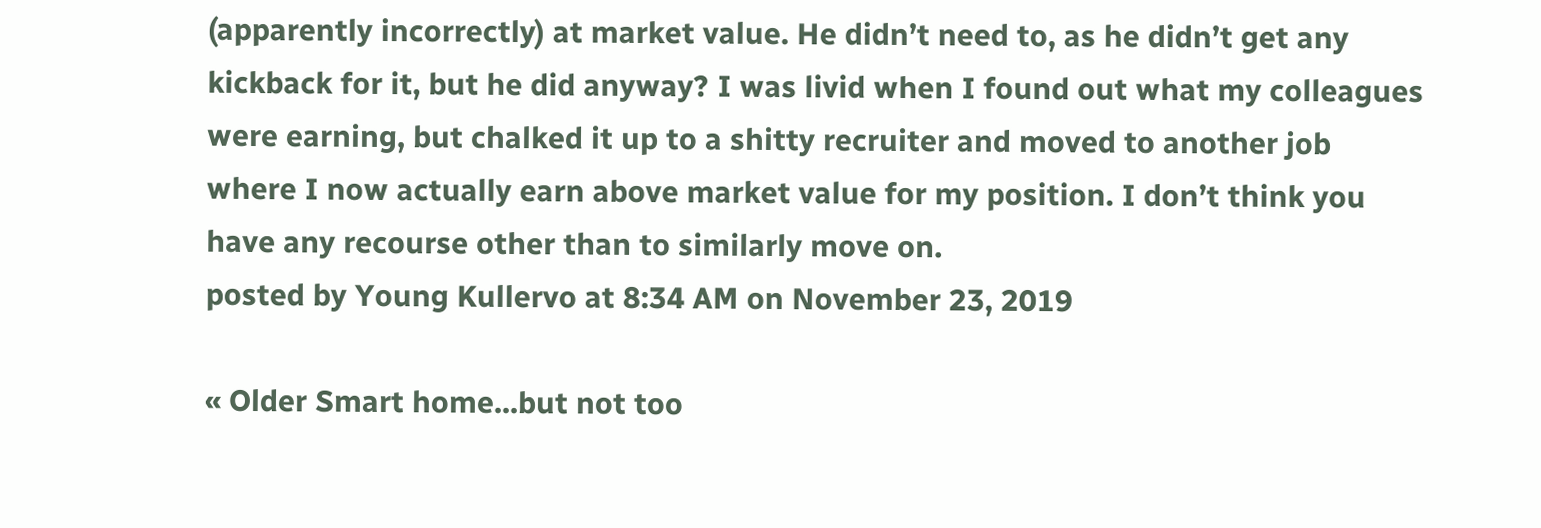(apparently incorrectly) at market value. He didn’t need to, as he didn’t get any kickback for it, but he did anyway? I was livid when I found out what my colleagues were earning, but chalked it up to a shitty recruiter and moved to another job where I now actually earn above market value for my position. I don’t think you have any recourse other than to similarly move on.
posted by Young Kullervo at 8:34 AM on November 23, 2019

« Older Smart home...but not too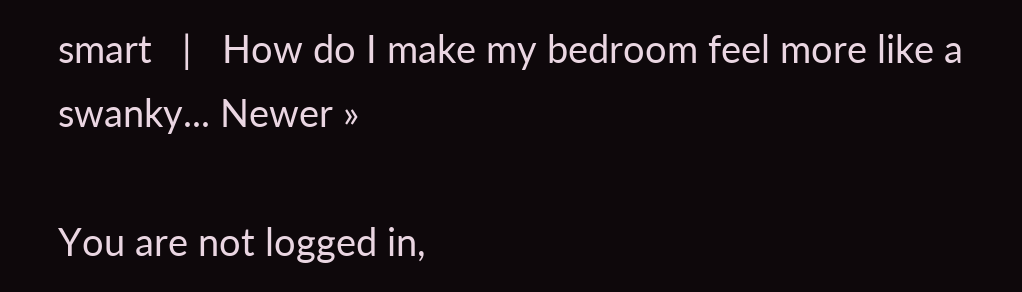smart   |   How do I make my bedroom feel more like a swanky... Newer »

You are not logged in,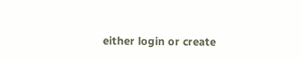either login or create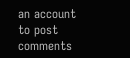an account to post comments